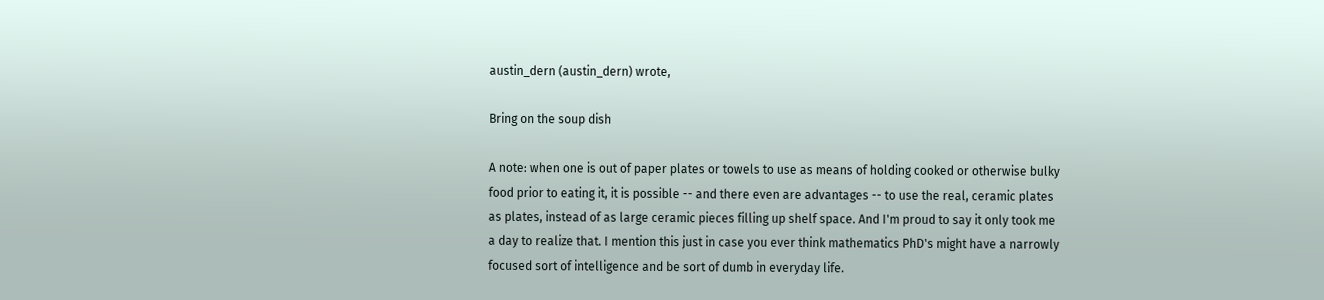austin_dern (austin_dern) wrote,

Bring on the soup dish

A note: when one is out of paper plates or towels to use as means of holding cooked or otherwise bulky food prior to eating it, it is possible -- and there even are advantages -- to use the real, ceramic plates as plates, instead of as large ceramic pieces filling up shelf space. And I'm proud to say it only took me a day to realize that. I mention this just in case you ever think mathematics PhD's might have a narrowly focused sort of intelligence and be sort of dumb in everyday life.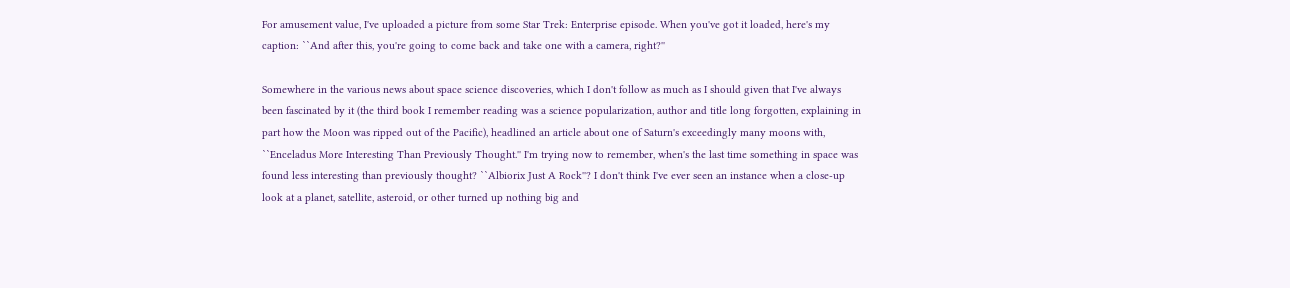For amusement value, I've uploaded a picture from some Star Trek: Enterprise episode. When you've got it loaded, here's my caption: ``And after this, you're going to come back and take one with a camera, right?''

Somewhere in the various news about space science discoveries, which I don't follow as much as I should given that I've always been fascinated by it (the third book I remember reading was a science popularization, author and title long forgotten, explaining in part how the Moon was ripped out of the Pacific), headlined an article about one of Saturn's exceedingly many moons with, ``Enceladus More Interesting Than Previously Thought.'' I'm trying now to remember, when's the last time something in space was found less interesting than previously thought? ``Albiorix Just A Rock''? I don't think I've ever seen an instance when a close-up look at a planet, satellite, asteroid, or other turned up nothing big and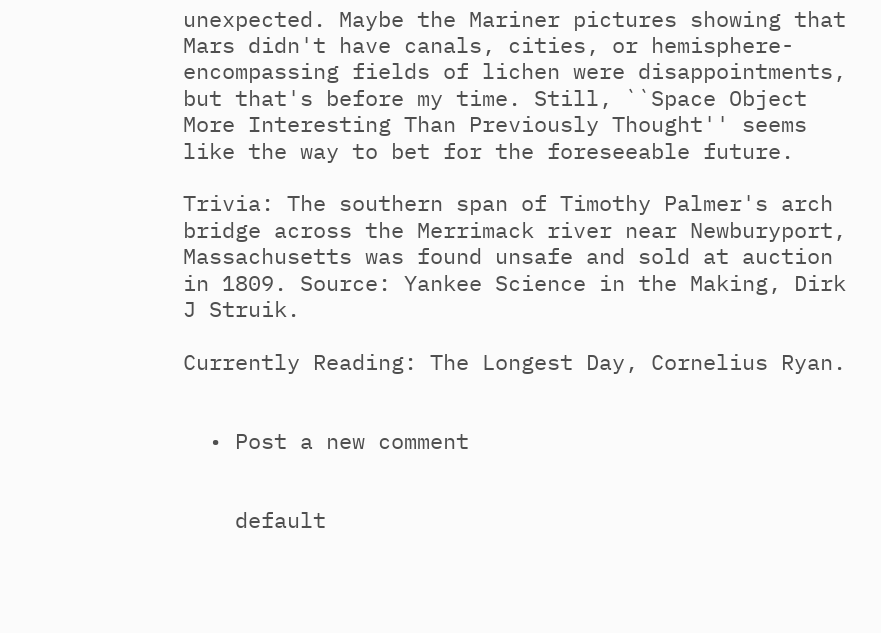unexpected. Maybe the Mariner pictures showing that Mars didn't have canals, cities, or hemisphere-encompassing fields of lichen were disappointments, but that's before my time. Still, ``Space Object More Interesting Than Previously Thought'' seems like the way to bet for the foreseeable future.

Trivia: The southern span of Timothy Palmer's arch bridge across the Merrimack river near Newburyport, Massachusetts was found unsafe and sold at auction in 1809. Source: Yankee Science in the Making, Dirk J Struik.

Currently Reading: The Longest Day, Cornelius Ryan.


  • Post a new comment


    default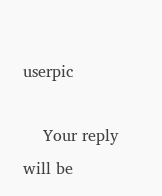userpic

    Your reply will be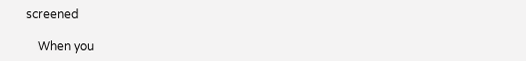screened

    When you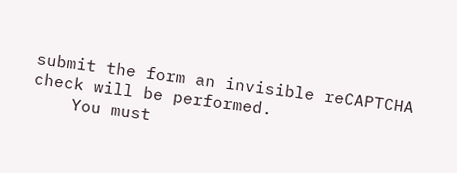submit the form an invisible reCAPTCHA check will be performed.
    You must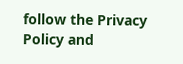follow the Privacy Policy and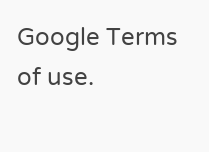Google Terms of use.